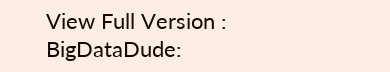View Full Version : BigDataDude: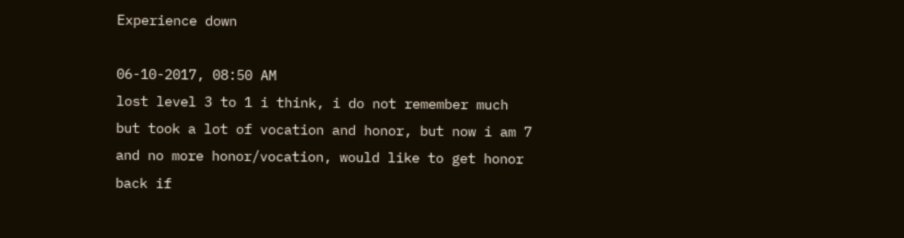Experience down

06-10-2017, 08:50 AM
lost level 3 to 1 i think, i do not remember much but took a lot of vocation and honor, but now i am 7 and no more honor/vocation, would like to get honor back if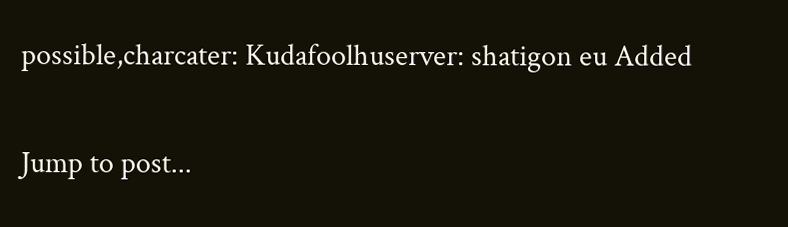possible,charcater: Kudafoolhuserver: shatigon eu Added

Jump to post...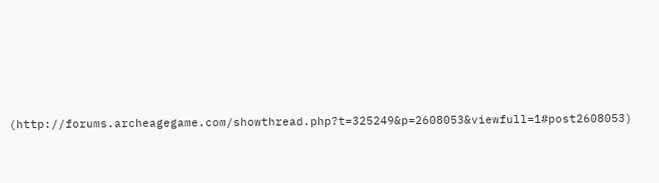(http://forums.archeagegame.com/showthread.php?t=325249&p=2608053&viewfull=1#post2608053)